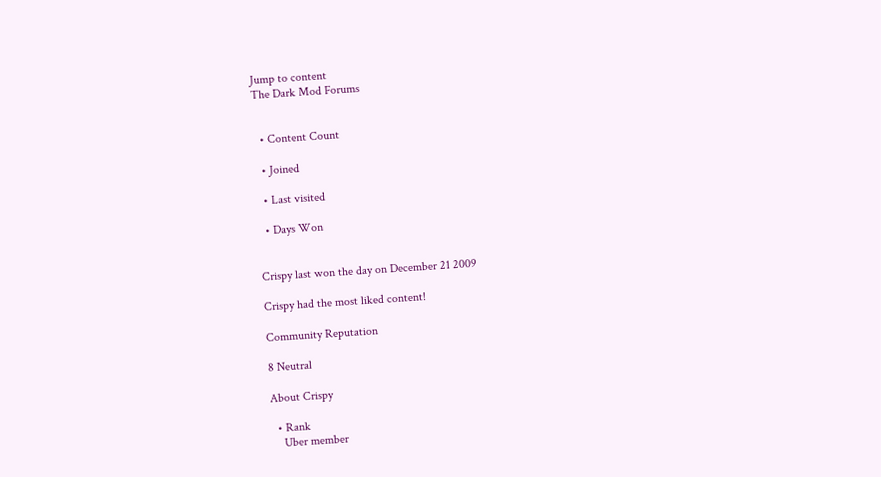Jump to content
The Dark Mod Forums


  • Content Count

  • Joined

  • Last visited

  • Days Won


Crispy last won the day on December 21 2009

Crispy had the most liked content!

Community Reputation

8 Neutral

About Crispy

  • Rank
    Uber member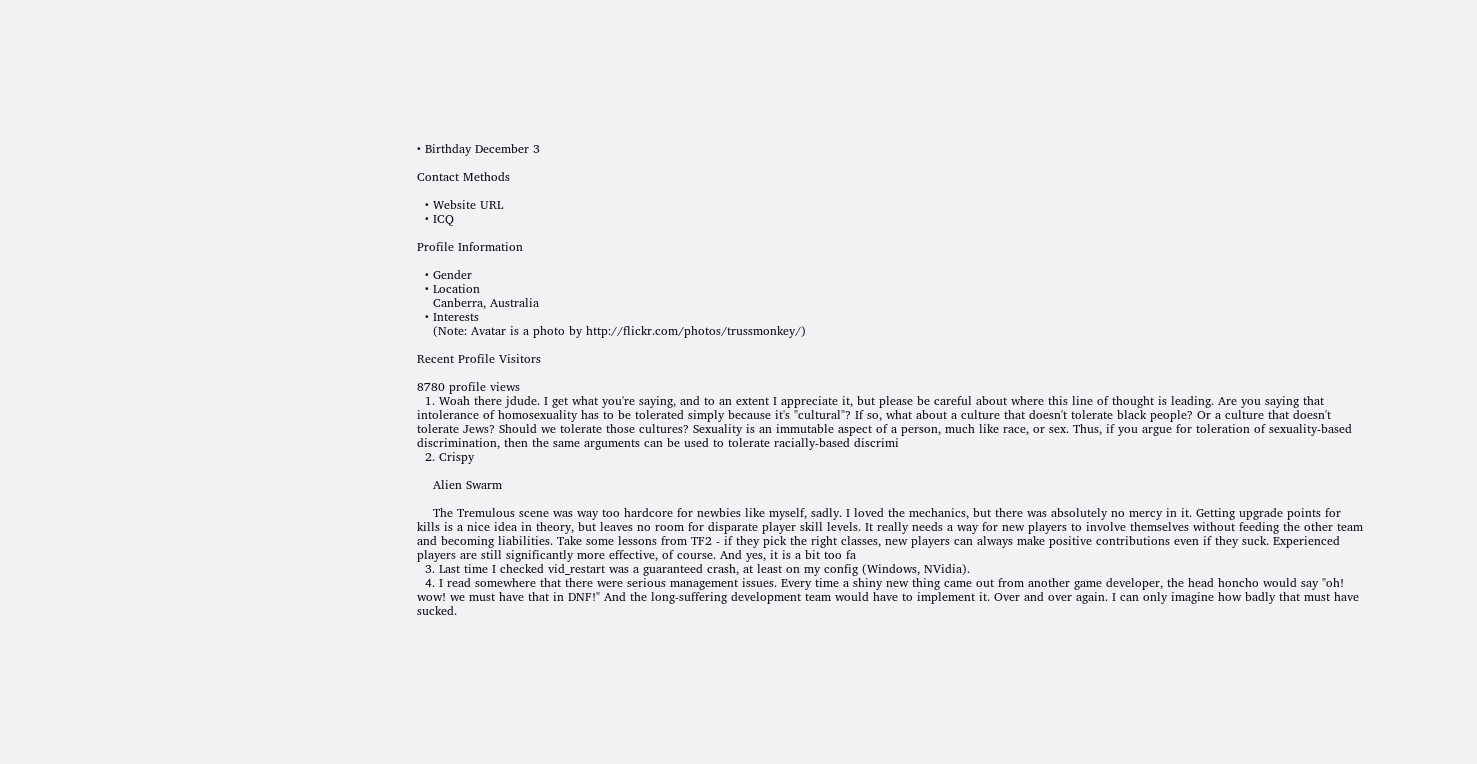• Birthday December 3

Contact Methods

  • Website URL
  • ICQ

Profile Information

  • Gender
  • Location
    Canberra, Australia
  • Interests
    (Note: Avatar is a photo by http://flickr.com/photos/trussmonkey/)

Recent Profile Visitors

8780 profile views
  1. Woah there jdude. I get what you're saying, and to an extent I appreciate it, but please be careful about where this line of thought is leading. Are you saying that intolerance of homosexuality has to be tolerated simply because it's "cultural"? If so, what about a culture that doesn't tolerate black people? Or a culture that doesn't tolerate Jews? Should we tolerate those cultures? Sexuality is an immutable aspect of a person, much like race, or sex. Thus, if you argue for toleration of sexuality-based discrimination, then the same arguments can be used to tolerate racially-based discrimi
  2. Crispy

    Alien Swarm

    The Tremulous scene was way too hardcore for newbies like myself, sadly. I loved the mechanics, but there was absolutely no mercy in it. Getting upgrade points for kills is a nice idea in theory, but leaves no room for disparate player skill levels. It really needs a way for new players to involve themselves without feeding the other team and becoming liabilities. Take some lessons from TF2 - if they pick the right classes, new players can always make positive contributions even if they suck. Experienced players are still significantly more effective, of course. And yes, it is a bit too fa
  3. Last time I checked vid_restart was a guaranteed crash, at least on my config (Windows, NVidia).
  4. I read somewhere that there were serious management issues. Every time a shiny new thing came out from another game developer, the head honcho would say "oh! wow! we must have that in DNF!" And the long-suffering development team would have to implement it. Over and over again. I can only imagine how badly that must have sucked.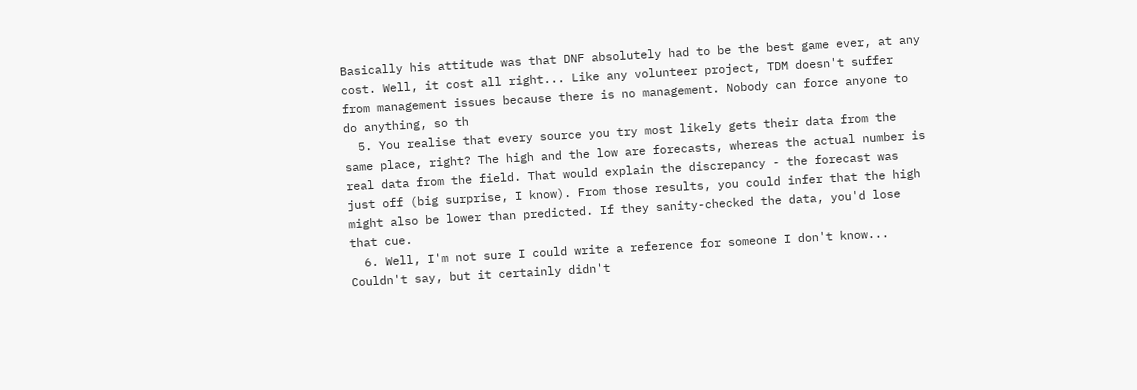Basically his attitude was that DNF absolutely had to be the best game ever, at any cost. Well, it cost all right... Like any volunteer project, TDM doesn't suffer from management issues because there is no management. Nobody can force anyone to do anything, so th
  5. You realise that every source you try most likely gets their data from the same place, right? The high and the low are forecasts, whereas the actual number is real data from the field. That would explain the discrepancy - the forecast was just off (big surprise, I know). From those results, you could infer that the high might also be lower than predicted. If they sanity-checked the data, you'd lose that cue.
  6. Well, I'm not sure I could write a reference for someone I don't know... Couldn't say, but it certainly didn't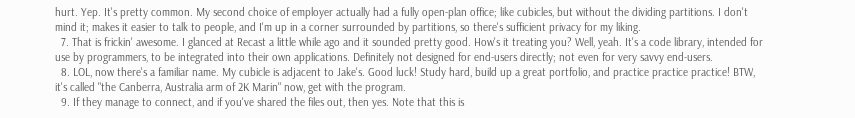hurt. Yep. It's pretty common. My second choice of employer actually had a fully open-plan office; like cubicles, but without the dividing partitions. I don't mind it; makes it easier to talk to people, and I'm up in a corner surrounded by partitions, so there's sufficient privacy for my liking.
  7. That is frickin' awesome. I glanced at Recast a little while ago and it sounded pretty good. How's it treating you? Well, yeah. It's a code library, intended for use by programmers, to be integrated into their own applications. Definitely not designed for end-users directly; not even for very savvy end-users.
  8. LOL, now there's a familiar name. My cubicle is adjacent to Jake's. Good luck! Study hard, build up a great portfolio, and practice practice practice! BTW, it's called "the Canberra, Australia arm of 2K Marin" now, get with the program.
  9. If they manage to connect, and if you've shared the files out, then yes. Note that this is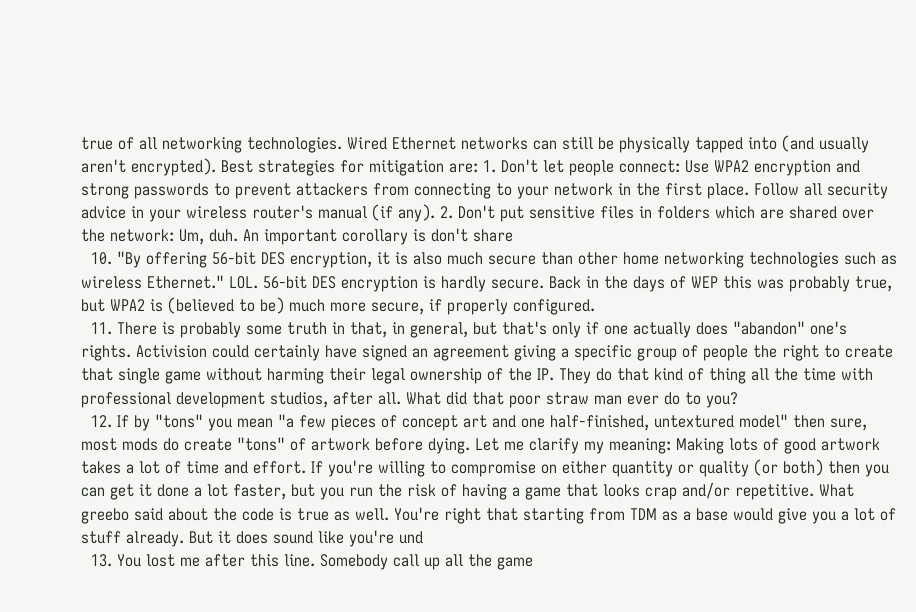true of all networking technologies. Wired Ethernet networks can still be physically tapped into (and usually aren't encrypted). Best strategies for mitigation are: 1. Don't let people connect: Use WPA2 encryption and strong passwords to prevent attackers from connecting to your network in the first place. Follow all security advice in your wireless router's manual (if any). 2. Don't put sensitive files in folders which are shared over the network: Um, duh. An important corollary is don't share
  10. "By offering 56-bit DES encryption, it is also much secure than other home networking technologies such as wireless Ethernet." LOL. 56-bit DES encryption is hardly secure. Back in the days of WEP this was probably true, but WPA2 is (believed to be) much more secure, if properly configured.
  11. There is probably some truth in that, in general, but that's only if one actually does "abandon" one's rights. Activision could certainly have signed an agreement giving a specific group of people the right to create that single game without harming their legal ownership of the IP. They do that kind of thing all the time with professional development studios, after all. What did that poor straw man ever do to you?
  12. If by "tons" you mean "a few pieces of concept art and one half-finished, untextured model" then sure, most mods do create "tons" of artwork before dying. Let me clarify my meaning: Making lots of good artwork takes a lot of time and effort. If you're willing to compromise on either quantity or quality (or both) then you can get it done a lot faster, but you run the risk of having a game that looks crap and/or repetitive. What greebo said about the code is true as well. You're right that starting from TDM as a base would give you a lot of stuff already. But it does sound like you're und
  13. You lost me after this line. Somebody call up all the game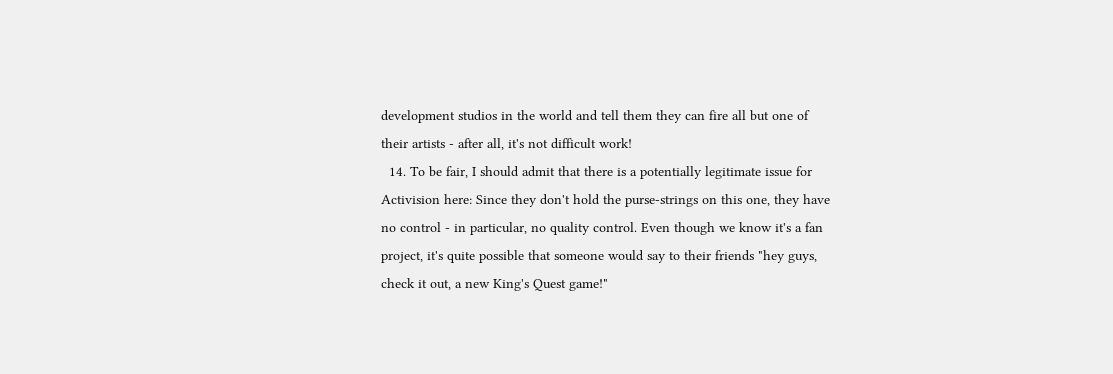development studios in the world and tell them they can fire all but one of their artists - after all, it's not difficult work!
  14. To be fair, I should admit that there is a potentially legitimate issue for Activision here: Since they don't hold the purse-strings on this one, they have no control - in particular, no quality control. Even though we know it's a fan project, it's quite possible that someone would say to their friends "hey guys, check it out, a new King's Quest game!"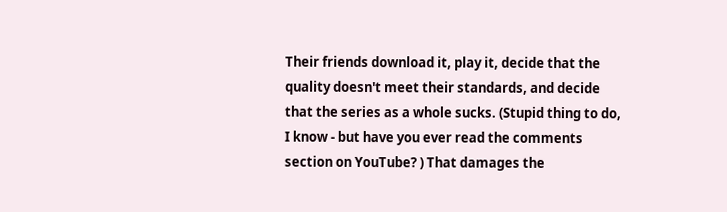Their friends download it, play it, decide that the quality doesn't meet their standards, and decide that the series as a whole sucks. (Stupid thing to do, I know - but have you ever read the comments section on YouTube? ) That damages the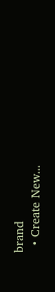brand
  • Create New...